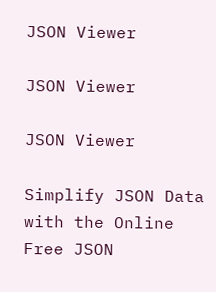JSON Viewer

JSON Viewer

JSON Viewer

Simplify JSON Data with the Online Free JSON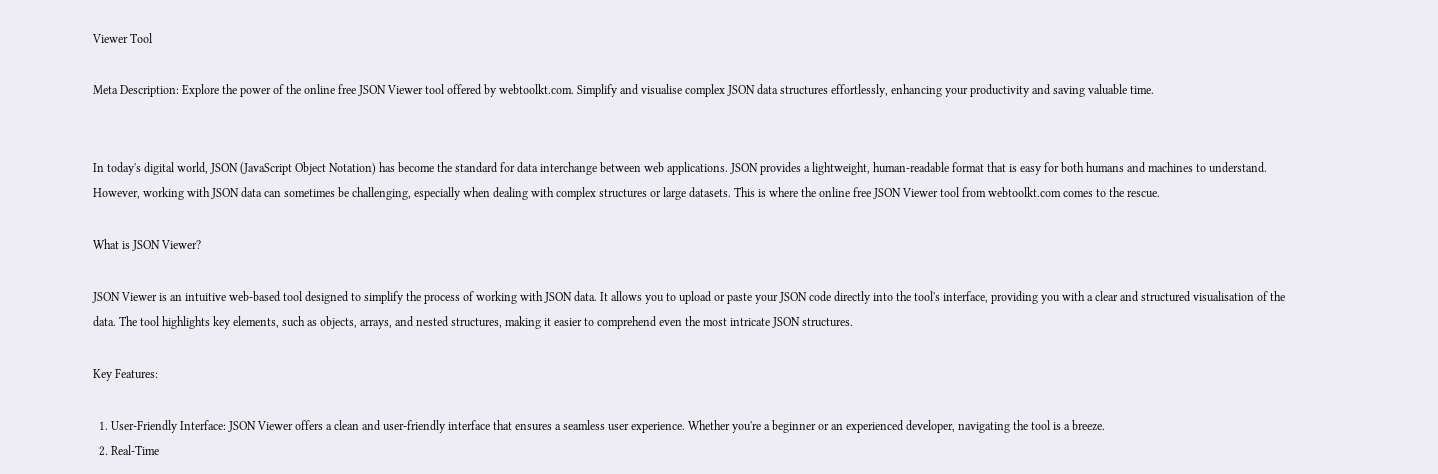Viewer Tool

Meta Description: Explore the power of the online free JSON Viewer tool offered by webtoolkt.com. Simplify and visualise complex JSON data structures effortlessly, enhancing your productivity and saving valuable time.


In today's digital world, JSON (JavaScript Object Notation) has become the standard for data interchange between web applications. JSON provides a lightweight, human-readable format that is easy for both humans and machines to understand. However, working with JSON data can sometimes be challenging, especially when dealing with complex structures or large datasets. This is where the online free JSON Viewer tool from webtoolkt.com comes to the rescue.

What is JSON Viewer?

JSON Viewer is an intuitive web-based tool designed to simplify the process of working with JSON data. It allows you to upload or paste your JSON code directly into the tool's interface, providing you with a clear and structured visualisation of the data. The tool highlights key elements, such as objects, arrays, and nested structures, making it easier to comprehend even the most intricate JSON structures.

Key Features:

  1. User-Friendly Interface: JSON Viewer offers a clean and user-friendly interface that ensures a seamless user experience. Whether you're a beginner or an experienced developer, navigating the tool is a breeze.
  2. Real-Time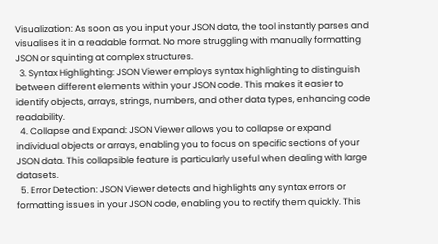Visualization: As soon as you input your JSON data, the tool instantly parses and visualises it in a readable format. No more struggling with manually formatting JSON or squinting at complex structures.
  3. Syntax Highlighting: JSON Viewer employs syntax highlighting to distinguish between different elements within your JSON code. This makes it easier to identify objects, arrays, strings, numbers, and other data types, enhancing code readability.
  4. Collapse and Expand: JSON Viewer allows you to collapse or expand individual objects or arrays, enabling you to focus on specific sections of your JSON data. This collapsible feature is particularly useful when dealing with large datasets.
  5. Error Detection: JSON Viewer detects and highlights any syntax errors or formatting issues in your JSON code, enabling you to rectify them quickly. This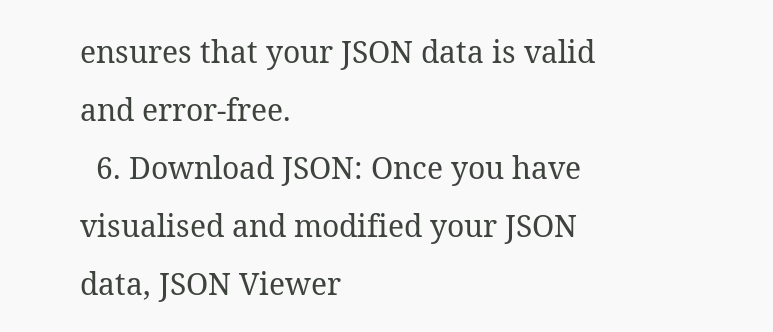ensures that your JSON data is valid and error-free.
  6. Download JSON: Once you have visualised and modified your JSON data, JSON Viewer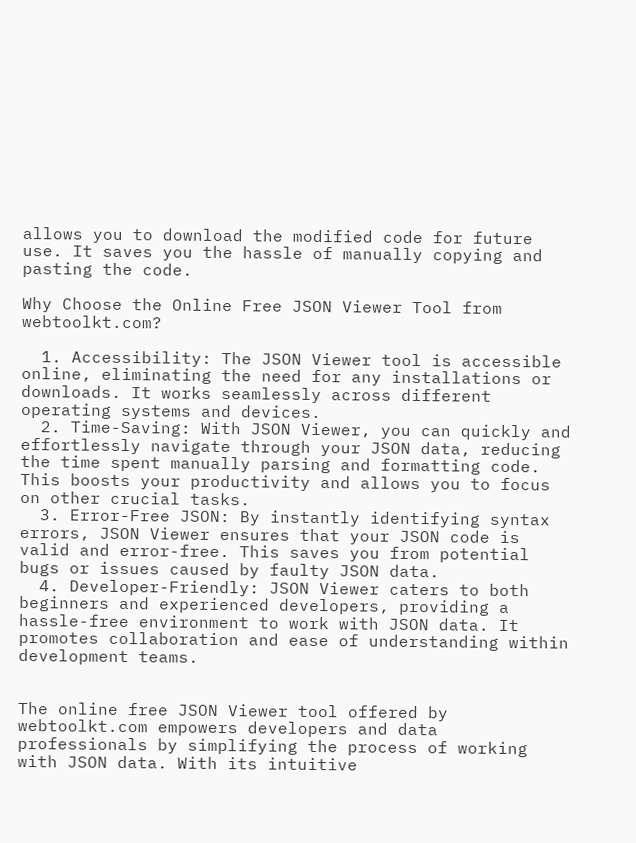allows you to download the modified code for future use. It saves you the hassle of manually copying and pasting the code.

Why Choose the Online Free JSON Viewer Tool from webtoolkt.com?

  1. Accessibility: The JSON Viewer tool is accessible online, eliminating the need for any installations or downloads. It works seamlessly across different operating systems and devices.
  2. Time-Saving: With JSON Viewer, you can quickly and effortlessly navigate through your JSON data, reducing the time spent manually parsing and formatting code. This boosts your productivity and allows you to focus on other crucial tasks.
  3. Error-Free JSON: By instantly identifying syntax errors, JSON Viewer ensures that your JSON code is valid and error-free. This saves you from potential bugs or issues caused by faulty JSON data.
  4. Developer-Friendly: JSON Viewer caters to both beginners and experienced developers, providing a hassle-free environment to work with JSON data. It promotes collaboration and ease of understanding within development teams.


The online free JSON Viewer tool offered by webtoolkt.com empowers developers and data professionals by simplifying the process of working with JSON data. With its intuitive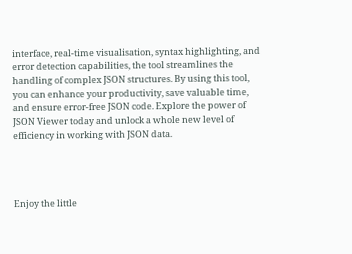interface, real-time visualisation, syntax highlighting, and error detection capabilities, the tool streamlines the handling of complex JSON structures. By using this tool, you can enhance your productivity, save valuable time, and ensure error-free JSON code. Explore the power of JSON Viewer today and unlock a whole new level of efficiency in working with JSON data.




Enjoy the little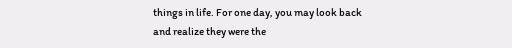things in life. For one day, you may look back and realize they were the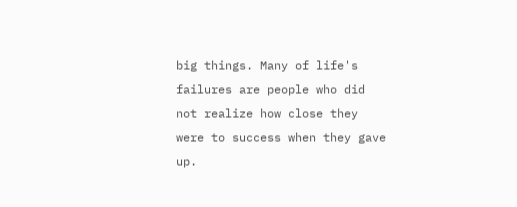big things. Many of life's failures are people who did not realize how close they were to success when they gave up.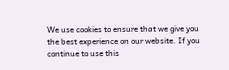We use cookies to ensure that we give you the best experience on our website. If you continue to use this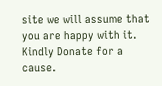site we will assume that you are happy with it. Kindly Donate for a cause.